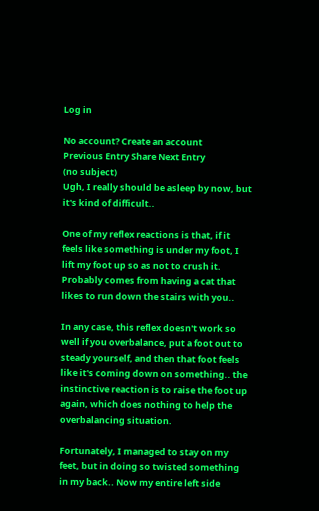Log in

No account? Create an account
Previous Entry Share Next Entry
(no subject)
Ugh, I really should be asleep by now, but it's kind of difficult..

One of my reflex reactions is that, if it feels like something is under my foot, I lift my foot up so as not to crush it. Probably comes from having a cat that likes to run down the stairs with you..

In any case, this reflex doesn't work so well if you overbalance, put a foot out to steady yourself, and then that foot feels like it's coming down on something.. the instinctive reaction is to raise the foot up again, which does nothing to help the overbalancing situation.

Fortunately, I managed to stay on my feet, but in doing so twisted something in my back.. Now my entire left side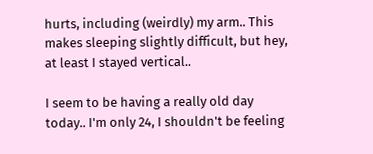hurts, including (weirdly) my arm.. This makes sleeping slightly difficult, but hey, at least I stayed vertical..

I seem to be having a really old day today.. I'm only 24, I shouldn't be feeling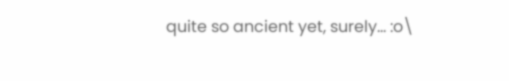quite so ancient yet, surely... :o\